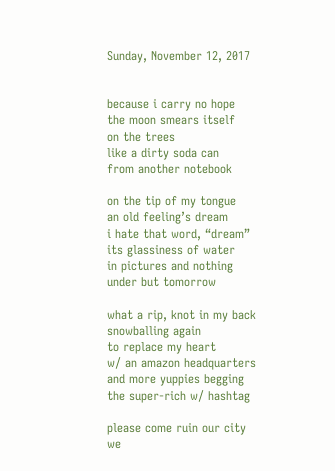Sunday, November 12, 2017


because i carry no hope
the moon smears itself
on the trees
like a dirty soda can
from another notebook

on the tip of my tongue
an old feeling’s dream
i hate that word, “dream”
its glassiness of water
in pictures and nothing
under but tomorrow

what a rip, knot in my back
snowballing again
to replace my heart
w/ an amazon headquarters
and more yuppies begging
the super-rich w/ hashtag

please come ruin our city
we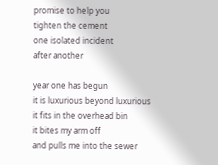promise to help you
tighten the cement
one isolated incident
after another

year one has begun
it is luxurious beyond luxurious
it fits in the overhead bin
it bites my arm off
and pulls me into the sewer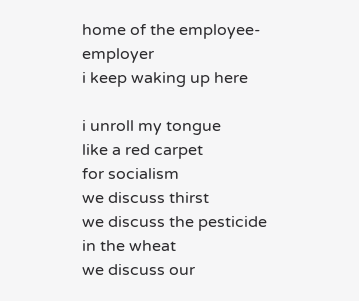home of the employee-employer
i keep waking up here

i unroll my tongue
like a red carpet
for socialism
we discuss thirst
we discuss the pesticide
in the wheat
we discuss our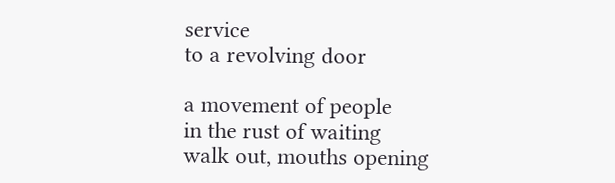service
to a revolving door

a movement of people
in the rust of waiting
walk out, mouths opening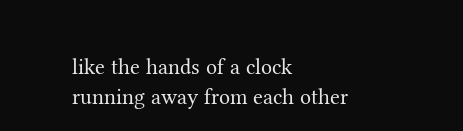like the hands of a clock
running away from each other